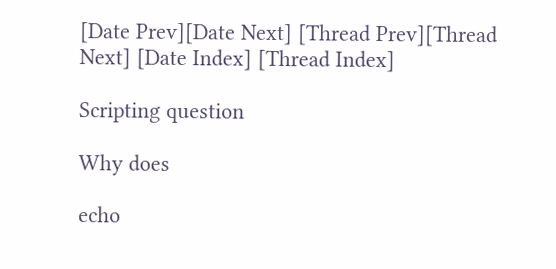[Date Prev][Date Next] [Thread Prev][Thread Next] [Date Index] [Thread Index]

Scripting question

Why does

echo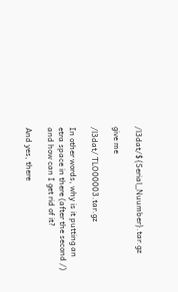/l3dat/${Serial_Nuumber}.tar.gz

give me

/l3dat/ TLO00003.tar.gz

In other words, why is it putting an etra space in there (after the second /) and how can I get rid of it?

And yes, there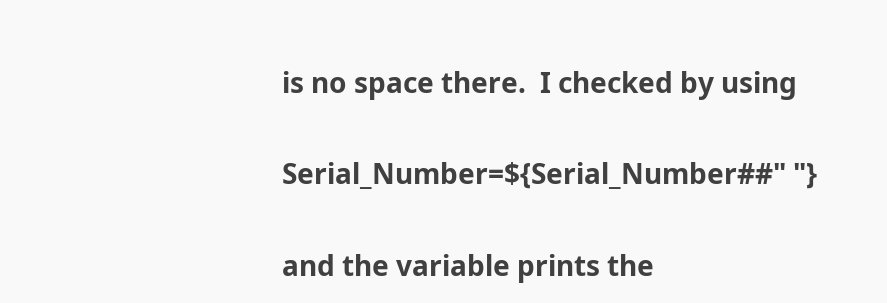is no space there.  I checked by using

Serial_Number=${Serial_Number##" "}

and the variable prints the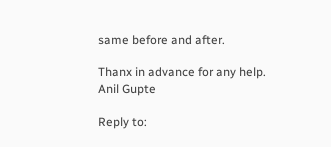same before and after.

Thanx in advance for any help.
Anil Gupte

Reply to: